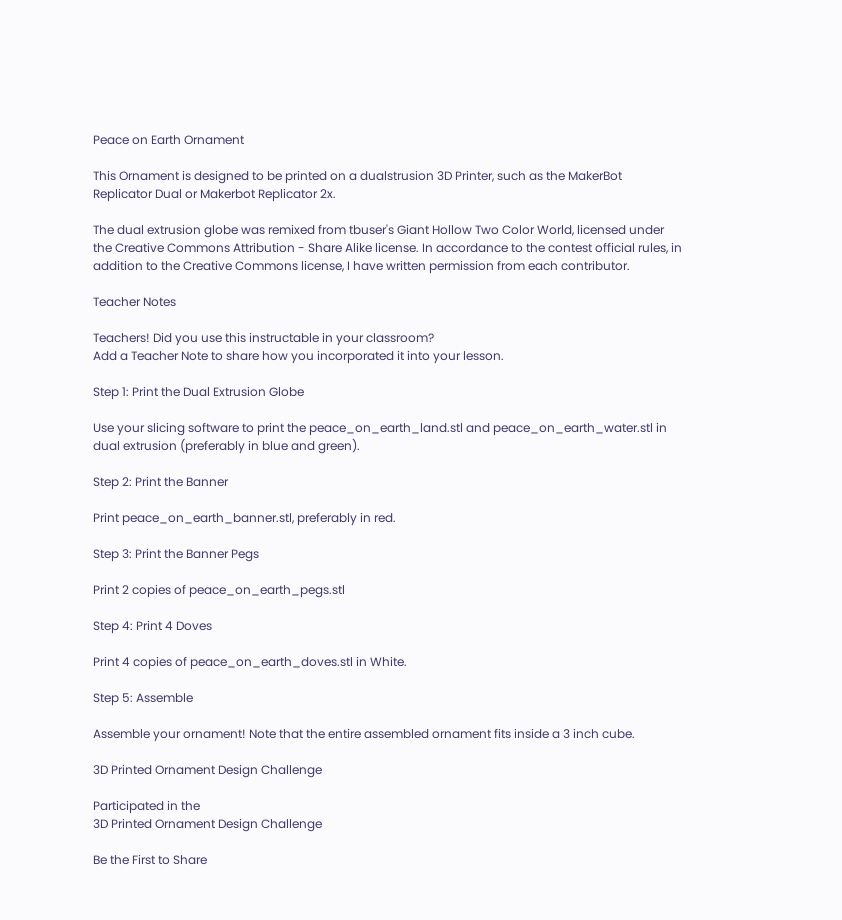Peace on Earth Ornament

This Ornament is designed to be printed on a dualstrusion 3D Printer, such as the MakerBot Replicator Dual or Makerbot Replicator 2x.

The dual extrusion globe was remixed from tbuser's Giant Hollow Two Color World, licensed under the Creative Commons Attribution - Share Alike license. In accordance to the contest official rules, in addition to the Creative Commons license, I have written permission from each contributor.

Teacher Notes

Teachers! Did you use this instructable in your classroom?
Add a Teacher Note to share how you incorporated it into your lesson.

Step 1: Print the Dual Extrusion Globe

Use your slicing software to print the peace_on_earth_land.stl and peace_on_earth_water.stl in dual extrusion (preferably in blue and green).

Step 2: Print the Banner

Print peace_on_earth_banner.stl, preferably in red.

Step 3: Print the Banner Pegs

Print 2 copies of peace_on_earth_pegs.stl

Step 4: Print 4 Doves

Print 4 copies of peace_on_earth_doves.stl in White.

Step 5: Assemble

Assemble your ornament! Note that the entire assembled ornament fits inside a 3 inch cube.

3D Printed Ornament Design Challenge

Participated in the
3D Printed Ornament Design Challenge

Be the First to Share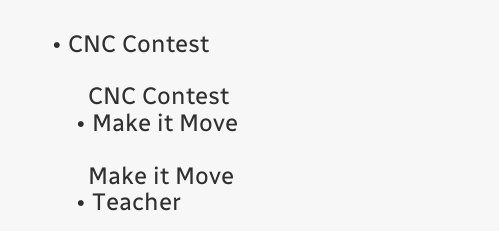• CNC Contest

      CNC Contest
    • Make it Move

      Make it Move
    • Teacher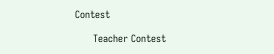Contest

      Teacher Contest